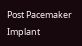Post Pacemaker Implant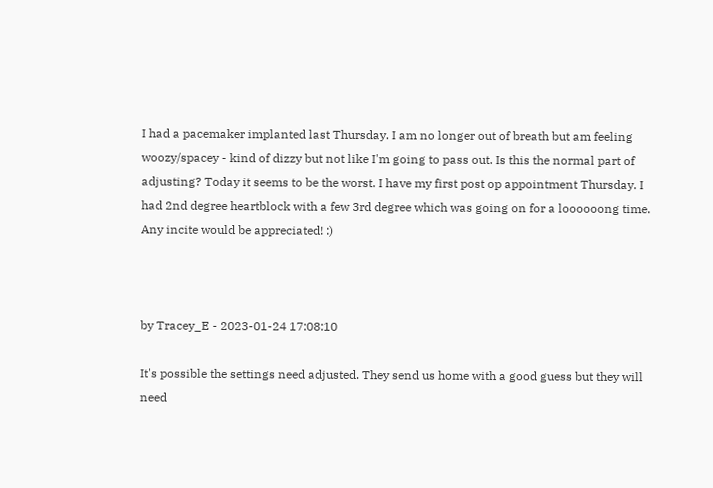I had a pacemaker implanted last Thursday. I am no longer out of breath but am feeling woozy/spacey - kind of dizzy but not like I'm going to pass out. Is this the normal part of adjusting? Today it seems to be the worst. I have my first post op appointment Thursday. I had 2nd degree heartblock with a few 3rd degree which was going on for a loooooong time. Any incite would be appreciated! :)



by Tracey_E - 2023-01-24 17:08:10

It's possible the settings need adjusted. They send us home with a good guess but they will need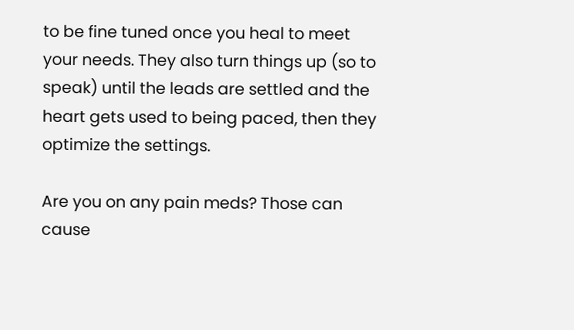to be fine tuned once you heal to meet your needs. They also turn things up (so to speak) until the leads are settled and the heart gets used to being paced, then they optimize the settings.

Are you on any pain meds? Those can cause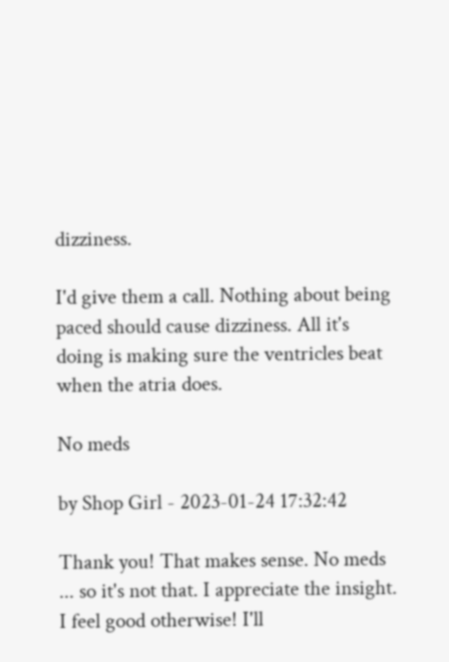dizziness.

I'd give them a call. Nothing about being paced should cause dizziness. All it's doing is making sure the ventricles beat when the atria does.

No meds

by Shop Girl - 2023-01-24 17:32:42

Thank you! That makes sense. No meds ... so it's not that. I appreciate the insight. I feel good otherwise! I'll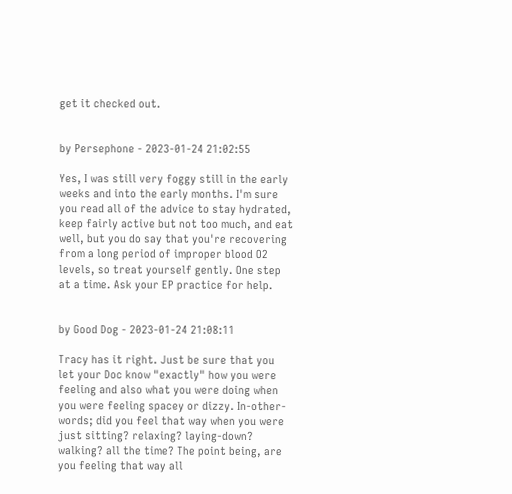get it checked out.


by Persephone - 2023-01-24 21:02:55

Yes, I was still very foggy still in the early weeks and into the early months. I'm sure you read all of the advice to stay hydrated, keep fairly active but not too much, and eat well, but you do say that you're recovering from a long period of improper blood O2 levels, so treat yourself gently. One step at a time. Ask your EP practice for help.


by Good Dog - 2023-01-24 21:08:11

Tracy has it right. Just be sure that you let your Doc know "exactly" how you were feeling and also what you were doing when you were feeling spacey or dizzy. In-other-words; did you feel that way when you were just sitting? relaxing? laying-down? walking? all the time? The point being, are you feeling that way all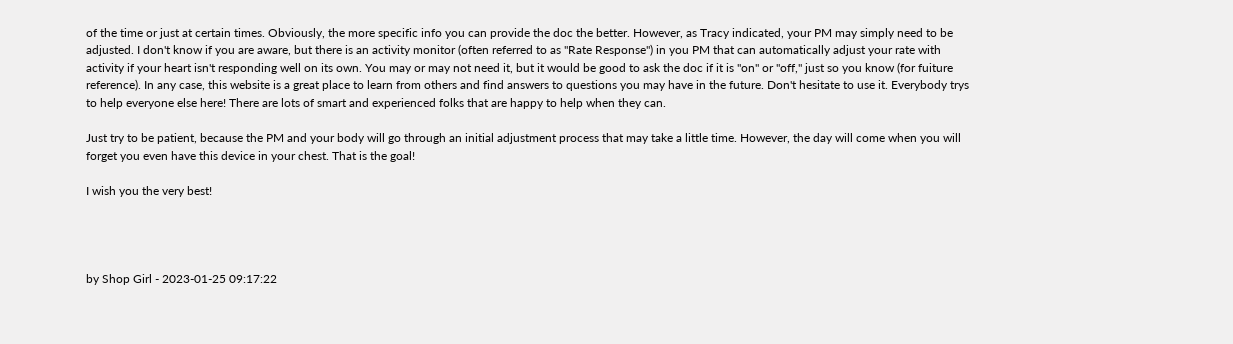of the time or just at certain times. Obviously, the more specific info you can provide the doc the better. However, as Tracy indicated, your PM may simply need to be adjusted. I don't know if you are aware, but there is an activity monitor (often referred to as "Rate Response") in you PM that can automatically adjust your rate with activity if your heart isn't responding well on its own. You may or may not need it, but it would be good to ask the doc if it is "on" or "off," just so you know (for fuiture reference). In any case, this website is a great place to learn from others and find answers to questions you may have in the future. Don't hesitate to use it. Everybody trys to help everyone else here! There are lots of smart and experienced folks that are happy to help when they can.

Just try to be patient, because the PM and your body will go through an initial adjustment process that may take a little time. However, the day will come when you will forget you even have this device in your chest. That is the goal!

I wish you the very best!




by Shop Girl - 2023-01-25 09:17:22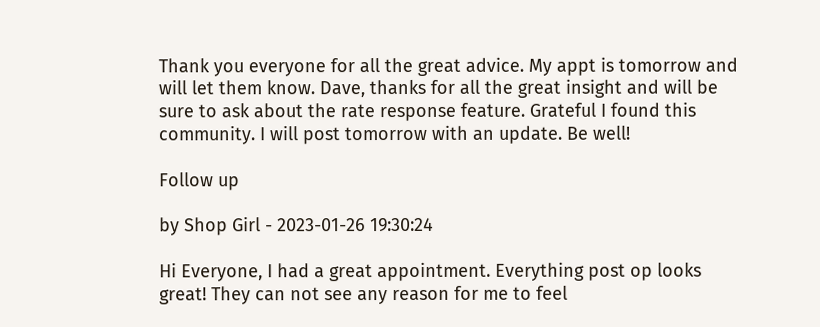Thank you everyone for all the great advice. My appt is tomorrow and will let them know. Dave, thanks for all the great insight and will be sure to ask about the rate response feature. Grateful I found this community. I will post tomorrow with an update. Be well!

Follow up

by Shop Girl - 2023-01-26 19:30:24

Hi Everyone, I had a great appointment. Everything post op looks great! They can not see any reason for me to feel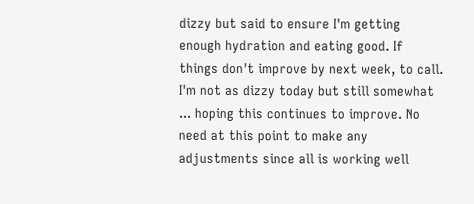dizzy but said to ensure I'm getting enough hydration and eating good. If things don't improve by next week, to call. I'm not as dizzy today but still somewhat ... hoping this continues to improve. No need at this point to make any adjustments since all is working well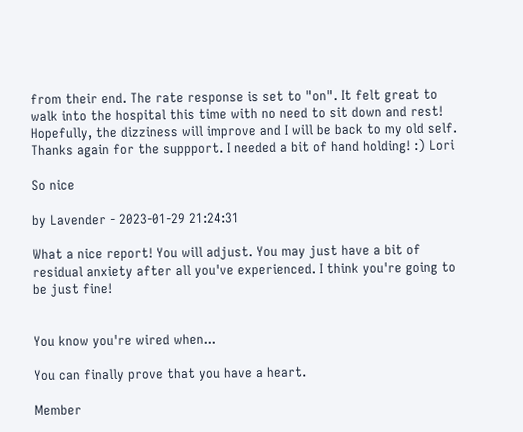from their end. The rate response is set to "on". It felt great to walk into the hospital this time with no need to sit down and rest! Hopefully, the dizziness will improve and I will be back to my old self. Thanks again for the suppport. I needed a bit of hand holding! :) Lori

So nice

by Lavender - 2023-01-29 21:24:31

What a nice report! You will adjust. You may just have a bit of residual anxiety after all you've experienced. I think you're going to be just fine!


You know you're wired when...

You can finally prove that you have a heart.

Member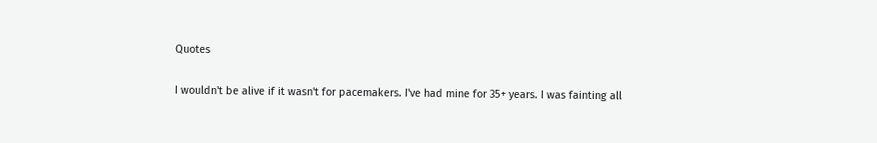Quotes

I wouldn't be alive if it wasn't for pacemakers. I've had mine for 35+ years. I was fainting all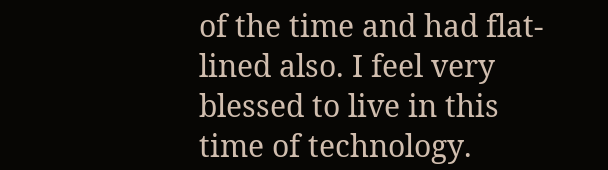of the time and had flat-lined also. I feel very blessed to live in this time of technology.